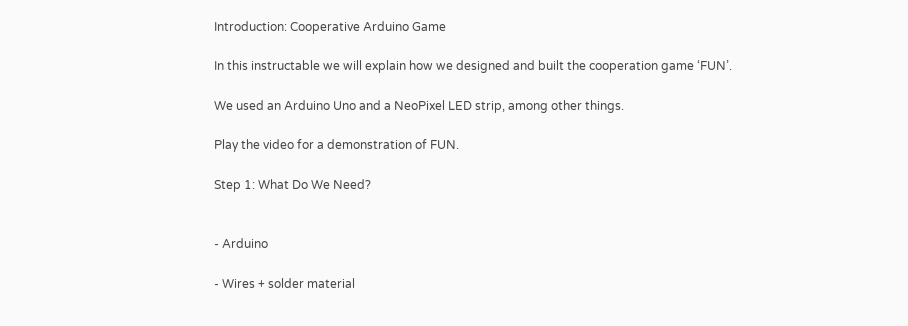Introduction: Cooperative Arduino Game

In this instructable we will explain how we designed and built the cooperation game ‘FUN’.

We used an Arduino Uno and a NeoPixel LED strip, among other things.

Play the video for a demonstration of FUN.

Step 1: What Do We Need?


- Arduino

- Wires + solder material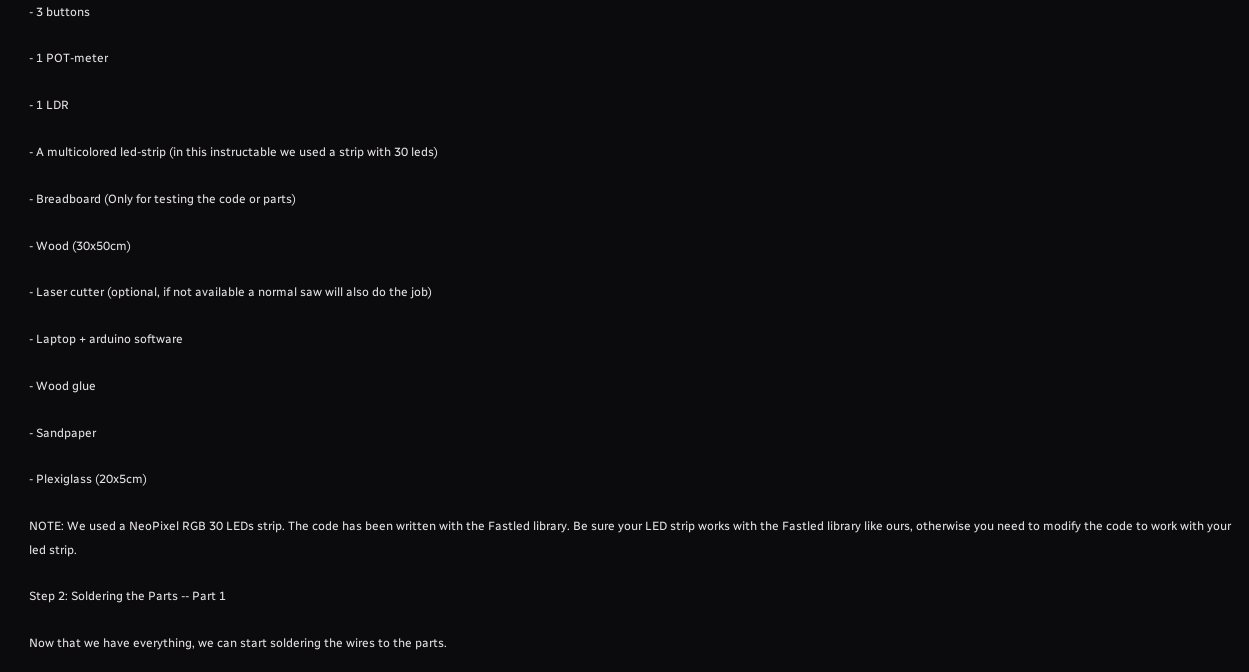- 3 buttons

- 1 POT-meter

- 1 LDR

- A multicolored led-strip (in this instructable we used a strip with 30 leds)

- Breadboard (Only for testing the code or parts)

- Wood (30x50cm)

- Laser cutter (optional, if not available a normal saw will also do the job)

- Laptop + arduino software

- Wood glue

- Sandpaper

- Plexiglass (20x5cm)

NOTE: We used a NeoPixel RGB 30 LEDs strip. The code has been written with the Fastled library. Be sure your LED strip works with the Fastled library like ours, otherwise you need to modify the code to work with your led strip.

Step 2: Soldering the Parts -- Part 1

Now that we have everything, we can start soldering the wires to the parts.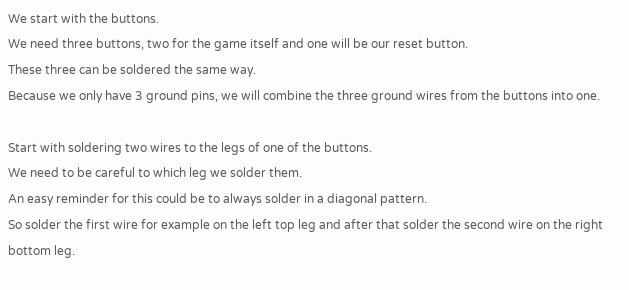We start with the buttons.
We need three buttons, two for the game itself and one will be our reset button.
These three can be soldered the same way.
Because we only have 3 ground pins, we will combine the three ground wires from the buttons into one.

Start with soldering two wires to the legs of one of the buttons.
We need to be careful to which leg we solder them.
An easy reminder for this could be to always solder in a diagonal pattern.
So solder the first wire for example on the left top leg and after that solder the second wire on the right bottom leg.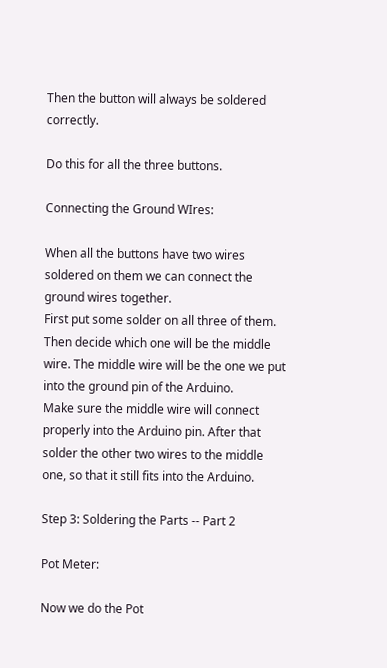Then the button will always be soldered correctly.

Do this for all the three buttons.

Connecting the Ground WIres:

When all the buttons have two wires soldered on them we can connect the ground wires together.
First put some solder on all three of them. Then decide which one will be the middle wire. The middle wire will be the one we put into the ground pin of the Arduino.
Make sure the middle wire will connect properly into the Arduino pin. After that solder the other two wires to the middle one, so that it still fits into the Arduino.

Step 3: Soldering the Parts -- Part 2

Pot Meter:

Now we do the Pot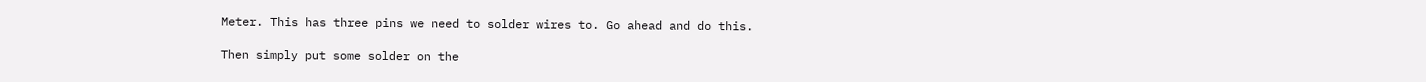Meter. This has three pins we need to solder wires to. Go ahead and do this.

Then simply put some solder on the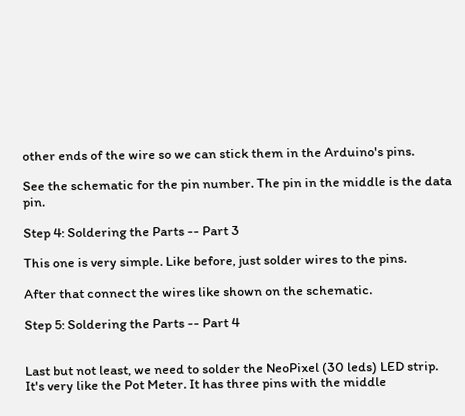other ends of the wire so we can stick them in the Arduino's pins.

See the schematic for the pin number. The pin in the middle is the data pin.

Step 4: Soldering the Parts -- Part 3

This one is very simple. Like before, just solder wires to the pins.

After that connect the wires like shown on the schematic.

Step 5: Soldering the Parts -- Part 4


Last but not least, we need to solder the NeoPixel (30 leds) LED strip.
It's very like the Pot Meter. It has three pins with the middle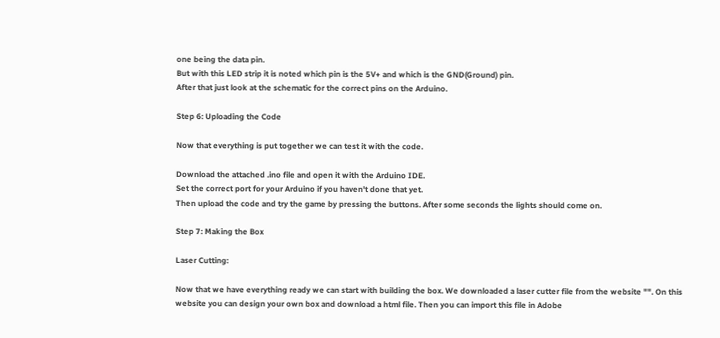one being the data pin.
But with this LED strip it is noted which pin is the 5V+ and which is the GND(Ground) pin.
After that just look at the schematic for the correct pins on the Arduino.

Step 6: Uploading the Code

Now that everything is put together we can test it with the code.

Download the attached .ino file and open it with the Arduino IDE.
Set the correct port for your Arduino if you haven't done that yet.
Then upload the code and try the game by pressing the buttons. After some seconds the lights should come on.

Step 7: Making the Box

Laser Cutting:

Now that we have everything ready we can start with building the box. We downloaded a laser cutter file from the website "". On this website you can design your own box and download a html file. Then you can import this file in Adobe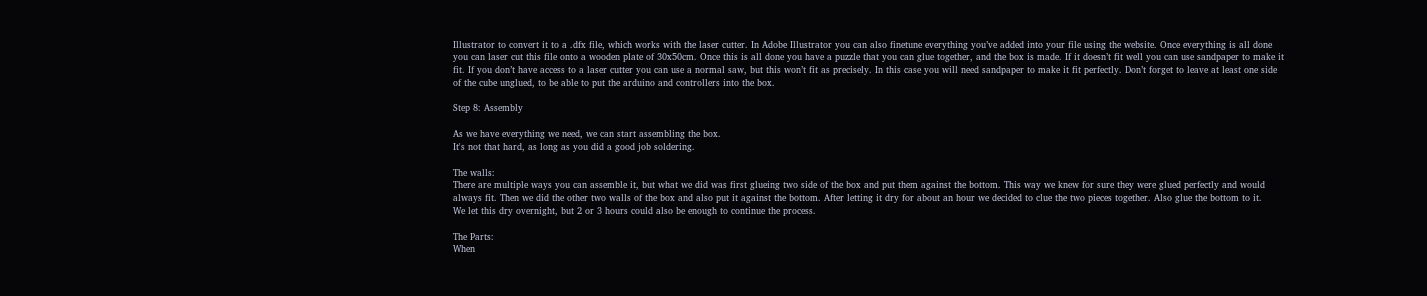Illustrator to convert it to a .dfx file, which works with the laser cutter. In Adobe Illustrator you can also finetune everything you’ve added into your file using the website. Once everything is all done you can laser cut this file onto a wooden plate of 30x50cm. Once this is all done you have a puzzle that you can glue together, and the box is made. If it doesn’t fit well you can use sandpaper to make it fit. If you don’t have access to a laser cutter you can use a normal saw, but this won’t fit as precisely. In this case you will need sandpaper to make it fit perfectly. Don’t forget to leave at least one side of the cube unglued, to be able to put the arduino and controllers into the box.

Step 8: Assembly

As we have everything we need, we can start assembling the box.
It's not that hard, as long as you did a good job soldering.

The walls:
There are multiple ways you can assemble it, but what we did was first glueing two side of the box and put them against the bottom. This way we knew for sure they were glued perfectly and would always fit. Then we did the other two walls of the box and also put it against the bottom. After letting it dry for about an hour we decided to clue the two pieces together. Also glue the bottom to it.
We let this dry overnight, but 2 or 3 hours could also be enough to continue the process.

The Parts:
When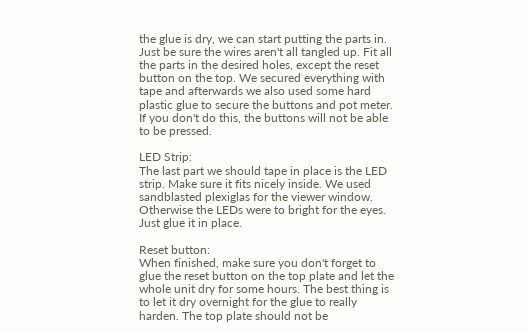the glue is dry, we can start putting the parts in. Just be sure the wires aren't all tangled up. Fit all the parts in the desired holes, except the reset button on the top. We secured everything with tape and afterwards we also used some hard plastic glue to secure the buttons and pot meter. If you don't do this, the buttons will not be able to be pressed.

LED Strip:
The last part we should tape in place is the LED strip. Make sure it fits nicely inside. We used sandblasted plexiglas for the viewer window. Otherwise the LEDs were to bright for the eyes. Just glue it in place.

Reset button:
When finished, make sure you don't forget to glue the reset button on the top plate and let the whole unit dry for some hours. The best thing is to let it dry overnight for the glue to really harden. The top plate should not be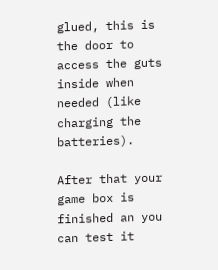glued, this is the door to access the guts inside when needed (like charging the batteries).

After that your game box is finished an you can test it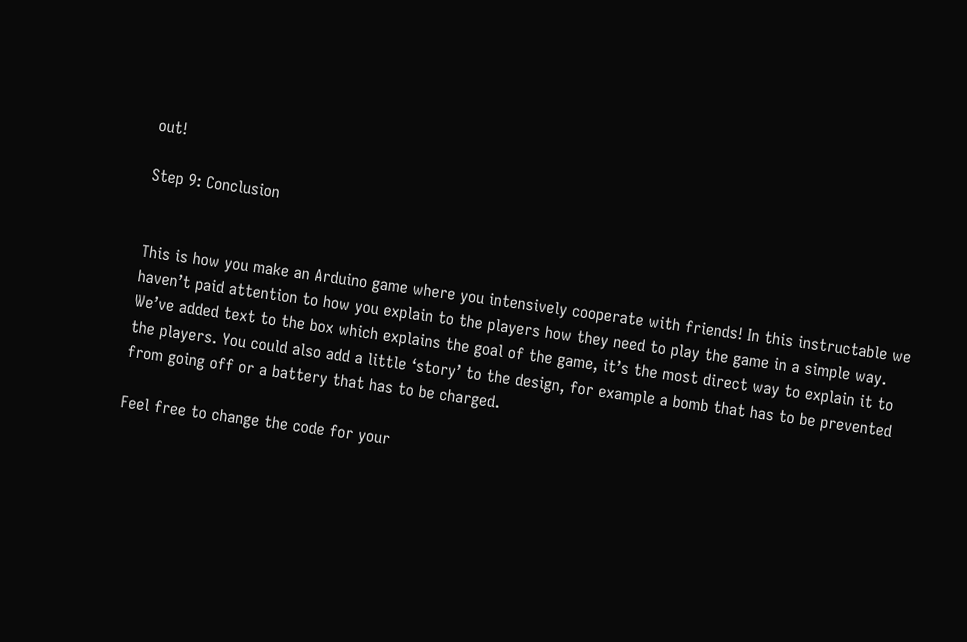out!

Step 9: Conclusion


This is how you make an Arduino game where you intensively cooperate with friends! In this instructable we haven’t paid attention to how you explain to the players how they need to play the game in a simple way. We’ve added text to the box which explains the goal of the game, it’s the most direct way to explain it to the players. You could also add a little ‘story’ to the design, for example a bomb that has to be prevented from going off or a battery that has to be charged.

Feel free to change the code for your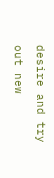desire and try out new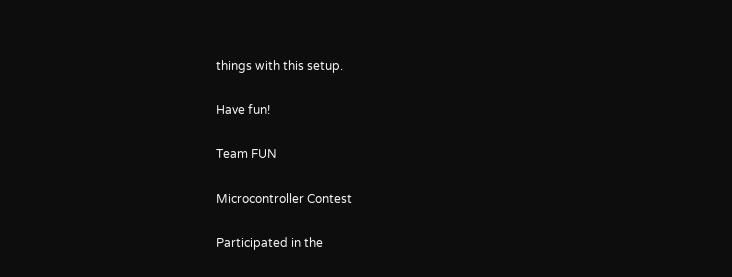things with this setup.

Have fun!

Team FUN

Microcontroller Contest

Participated in the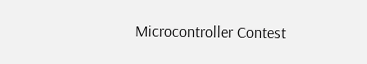Microcontroller Contest